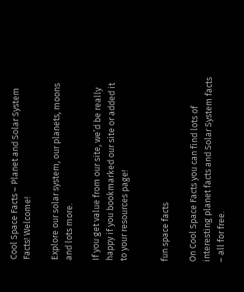Cool Space Facts – Planet and Solar System Facts! Welcome!

Explore our solar system, our planets, moons and lots more.

If you get value from our site, we’d be really happy if you bookmarked our site or added it to your resources page!


fun space facts

On Cool Space Facts you can find lots of interesting planet facts and Solar System facts – all for free.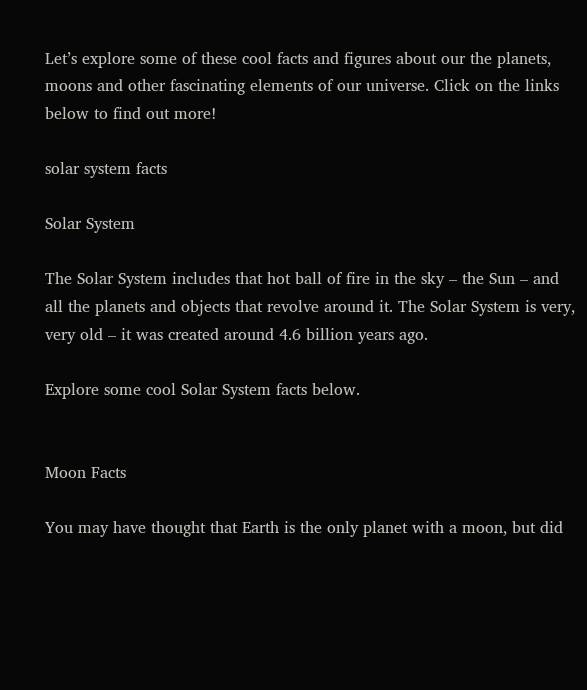Let’s explore some of these cool facts and figures about our the planets, moons and other fascinating elements of our universe. Click on the links below to find out more!

solar system facts

Solar System

The Solar System includes that hot ball of fire in the sky – the Sun – and all the planets and objects that revolve around it. The Solar System is very, very old – it was created around 4.6 billion years ago.

Explore some cool Solar System facts below.


Moon Facts

You may have thought that Earth is the only planet with a moon, but did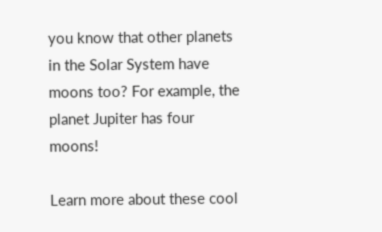you know that other planets in the Solar System have moons too? For example, the planet Jupiter has four moons!

Learn more about these cool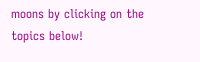moons by clicking on the topics below!